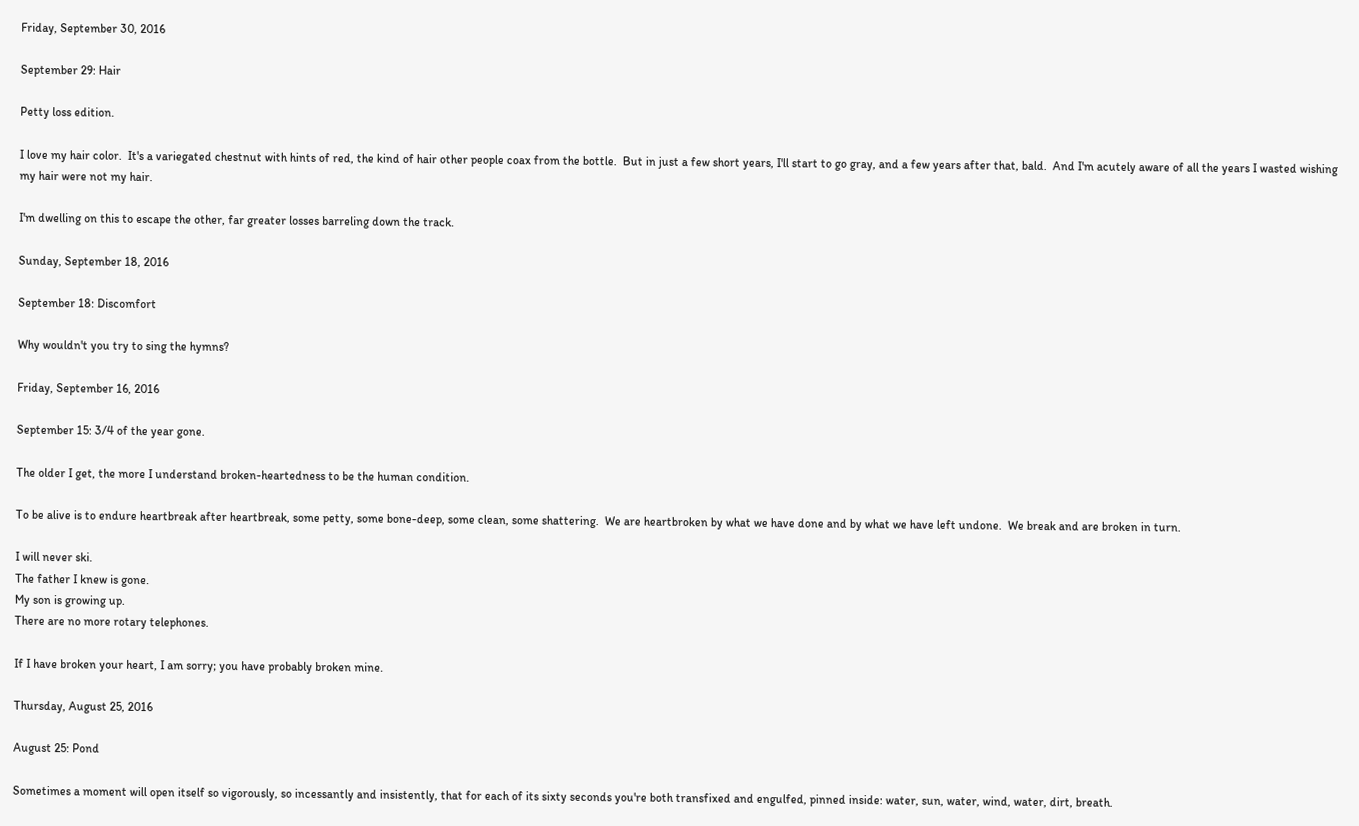Friday, September 30, 2016

September 29: Hair

Petty loss edition.

I love my hair color.  It's a variegated chestnut with hints of red, the kind of hair other people coax from the bottle.  But in just a few short years, I'll start to go gray, and a few years after that, bald.  And I'm acutely aware of all the years I wasted wishing my hair were not my hair.

I'm dwelling on this to escape the other, far greater losses barreling down the track.

Sunday, September 18, 2016

September 18: Discomfort

Why wouldn't you try to sing the hymns?

Friday, September 16, 2016

September 15: 3/4 of the year gone.

The older I get, the more I understand broken-heartedness to be the human condition.

To be alive is to endure heartbreak after heartbreak, some petty, some bone-deep, some clean, some shattering.  We are heartbroken by what we have done and by what we have left undone.  We break and are broken in turn.

I will never ski.
The father I knew is gone.
My son is growing up.
There are no more rotary telephones.

If I have broken your heart, I am sorry; you have probably broken mine.

Thursday, August 25, 2016

August 25: Pond

Sometimes a moment will open itself so vigorously, so incessantly and insistently, that for each of its sixty seconds you're both transfixed and engulfed, pinned inside: water, sun, water, wind, water, dirt, breath.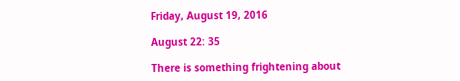Friday, August 19, 2016

August 22: 35

There is something frightening about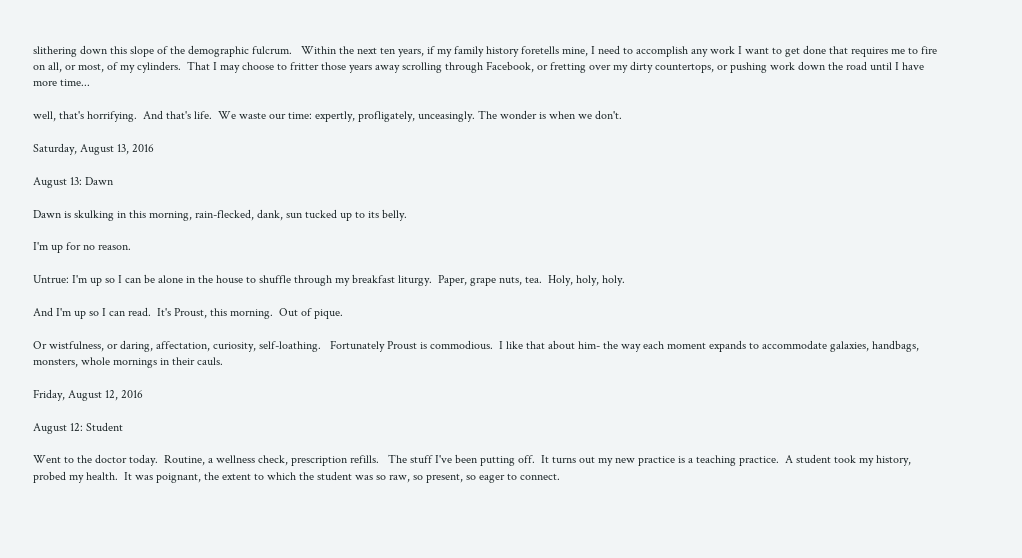slithering down this slope of the demographic fulcrum.   Within the next ten years, if my family history foretells mine, I need to accomplish any work I want to get done that requires me to fire on all, or most, of my cylinders.  That I may choose to fritter those years away scrolling through Facebook, or fretting over my dirty countertops, or pushing work down the road until I have more time...

well, that's horrifying.  And that's life.  We waste our time: expertly, profligately, unceasingly. The wonder is when we don't.

Saturday, August 13, 2016

August 13: Dawn

Dawn is skulking in this morning, rain-flecked, dank, sun tucked up to its belly.

I'm up for no reason.

Untrue: I'm up so I can be alone in the house to shuffle through my breakfast liturgy.  Paper, grape nuts, tea.  Holy, holy, holy.

And I'm up so I can read.  It's Proust, this morning.  Out of pique.

Or wistfulness, or daring, affectation, curiosity, self-loathing.   Fortunately Proust is commodious.  I like that about him- the way each moment expands to accommodate galaxies, handbags, monsters, whole mornings in their cauls.

Friday, August 12, 2016

August 12: Student

Went to the doctor today.  Routine, a wellness check, prescription refills.   The stuff I've been putting off.  It turns out my new practice is a teaching practice.  A student took my history, probed my health.  It was poignant, the extent to which the student was so raw, so present, so eager to connect.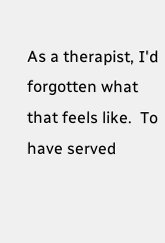As a therapist, I'd forgotten what that feels like.  To have served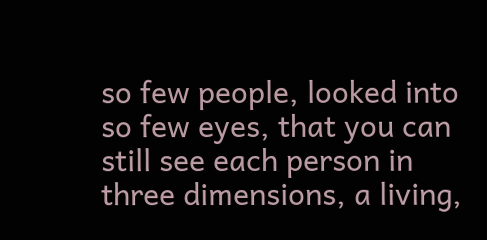so few people, looked into so few eyes, that you can still see each person in three dimensions, a living,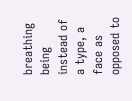breathing being instead of a type, a face as opposed to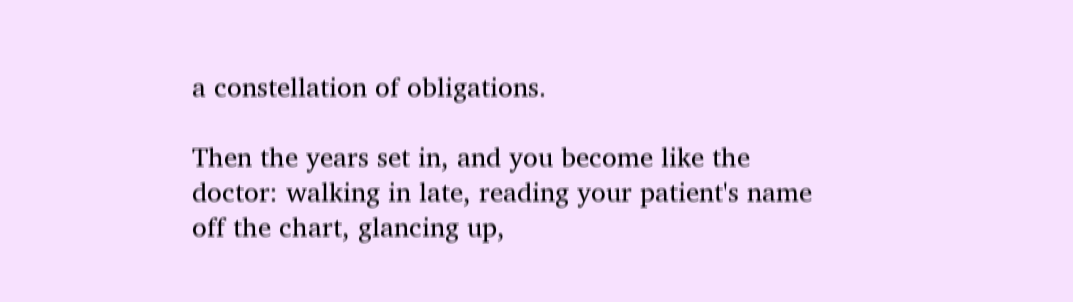a constellation of obligations.

Then the years set in, and you become like the doctor: walking in late, reading your patient's name off the chart, glancing up,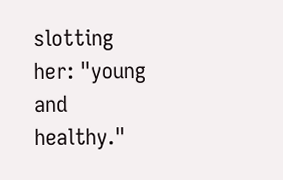slotting her: "young and healthy."